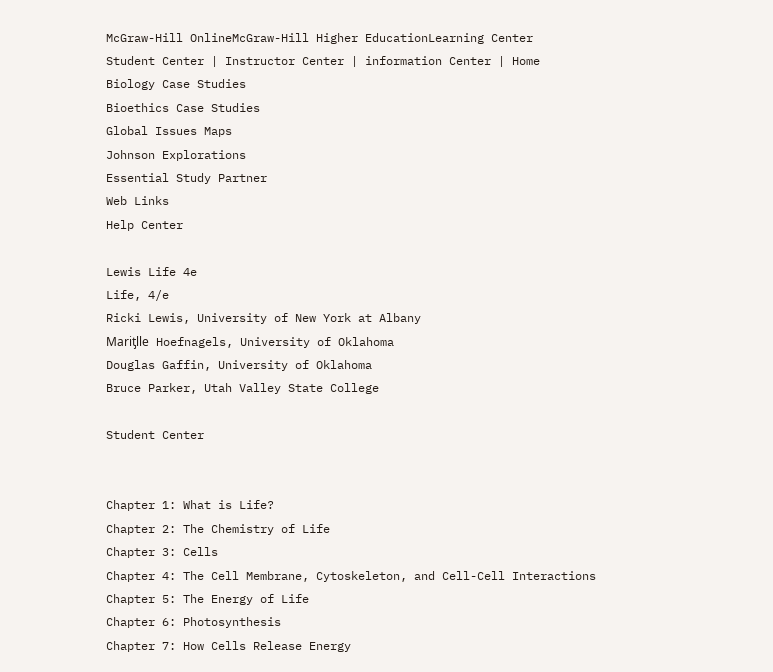McGraw-Hill OnlineMcGraw-Hill Higher EducationLearning Center
Student Center | Instructor Center | information Center | Home
Biology Case Studies
Bioethics Case Studies
Global Issues Maps
Johnson Explorations
Essential Study Partner
Web Links
Help Center

Lewis Life 4e
Life, 4/e
Ricki Lewis, University of New York at Albany
Mariƫlle Hoefnagels, University of Oklahoma
Douglas Gaffin, University of Oklahoma
Bruce Parker, Utah Valley State College

Student Center


Chapter 1: What is Life?
Chapter 2: The Chemistry of Life
Chapter 3: Cells
Chapter 4: The Cell Membrane, Cytoskeleton, and Cell-Cell Interactions
Chapter 5: The Energy of Life
Chapter 6: Photosynthesis
Chapter 7: How Cells Release Energy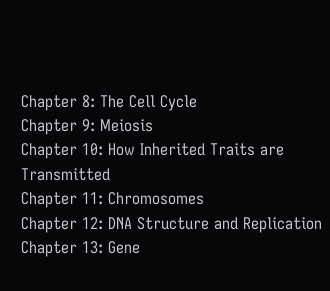Chapter 8: The Cell Cycle
Chapter 9: Meiosis
Chapter 10: How Inherited Traits are Transmitted
Chapter 11: Chromosomes
Chapter 12: DNA Structure and Replication
Chapter 13: Gene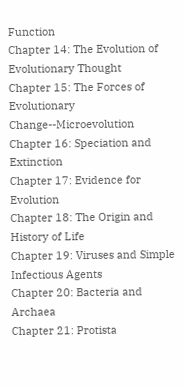Function
Chapter 14: The Evolution of Evolutionary Thought
Chapter 15: The Forces of Evolutionary Change--Microevolution
Chapter 16: Speciation and Extinction
Chapter 17: Evidence for Evolution
Chapter 18: The Origin and History of Life
Chapter 19: Viruses and Simple Infectious Agents
Chapter 20: Bacteria and Archaea
Chapter 21: Protista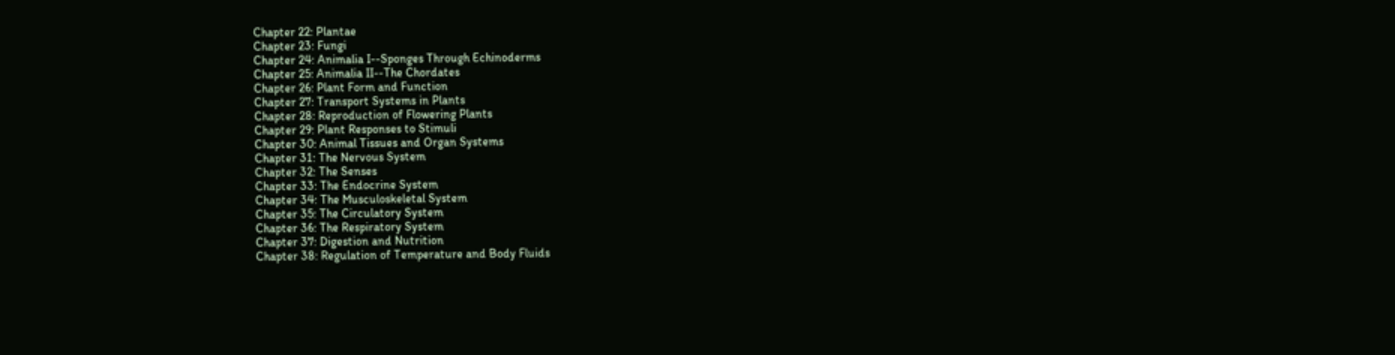Chapter 22: Plantae
Chapter 23: Fungi
Chapter 24: Animalia I--Sponges Through Echinoderms
Chapter 25: Animalia II--The Chordates
Chapter 26: Plant Form and Function
Chapter 27: Transport Systems in Plants
Chapter 28: Reproduction of Flowering Plants
Chapter 29: Plant Responses to Stimuli
Chapter 30: Animal Tissues and Organ Systems
Chapter 31: The Nervous System
Chapter 32: The Senses
Chapter 33: The Endocrine System
Chapter 34: The Musculoskeletal System
Chapter 35: The Circulatory System
Chapter 36: The Respiratory System
Chapter 37: Digestion and Nutrition
Chapter 38: Regulation of Temperature and Body Fluids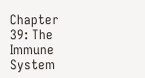Chapter 39: The Immune System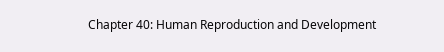Chapter 40: Human Reproduction and Development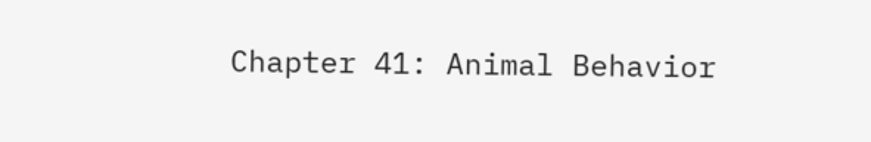Chapter 41: Animal Behavior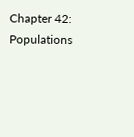Chapter 42: Populations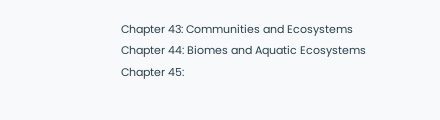Chapter 43: Communities and Ecosystems
Chapter 44: Biomes and Aquatic Ecosystems
Chapter 45: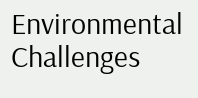Environmental Challenges